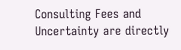Consulting Fees and Uncertainty are directly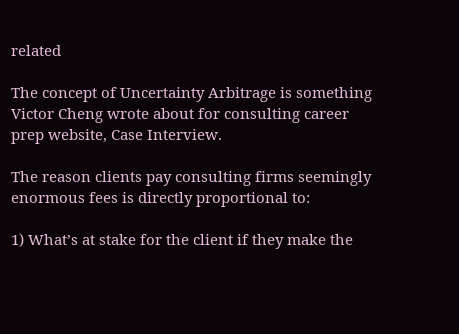related

The concept of Uncertainty Arbitrage is something Victor Cheng wrote about for consulting career prep website, Case Interview.

The reason clients pay consulting firms seemingly enormous fees is directly proportional to:

1) What’s at stake for the client if they make the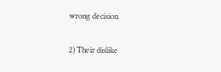wrong decision

2) Their dislike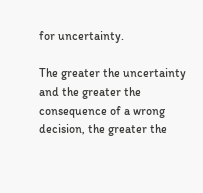for uncertainty.

The greater the uncertainty and the greater the consequence of a wrong decision, the greater the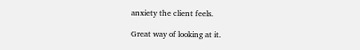anxiety the client feels.

Great way of looking at it.